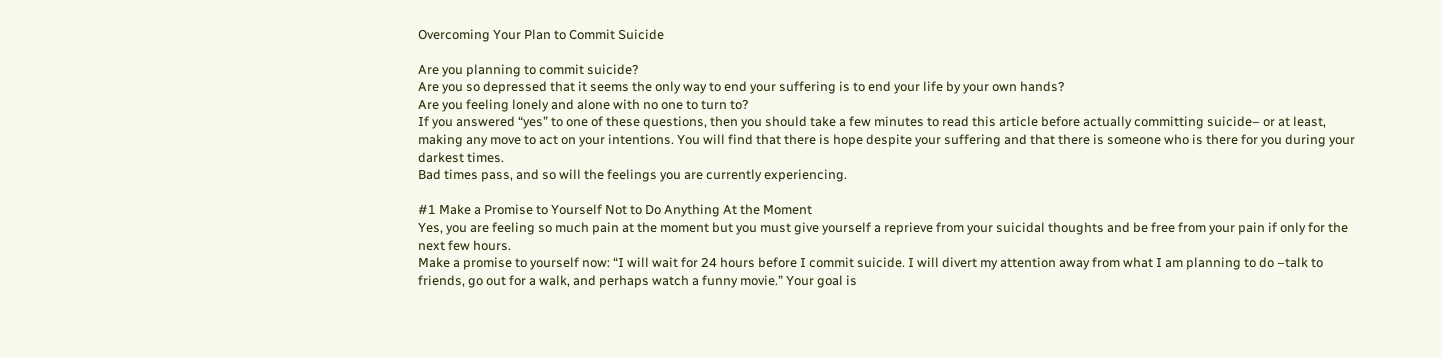Overcoming Your Plan to Commit Suicide

Are you planning to commit suicide?
Are you so depressed that it seems the only way to end your suffering is to end your life by your own hands?
Are you feeling lonely and alone with no one to turn to?
If you answered “yes” to one of these questions, then you should take a few minutes to read this article before actually committing suicide– or at least, making any move to act on your intentions. You will find that there is hope despite your suffering and that there is someone who is there for you during your darkest times.
Bad times pass, and so will the feelings you are currently experiencing.

#1 Make a Promise to Yourself Not to Do Anything At the Moment
Yes, you are feeling so much pain at the moment but you must give yourself a reprieve from your suicidal thoughts and be free from your pain if only for the next few hours.
Make a promise to yourself now: “I will wait for 24 hours before I commit suicide. I will divert my attention away from what I am planning to do –talk to friends, go out for a walk, and perhaps watch a funny movie.” Your goal is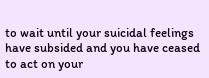to wait until your suicidal feelings have subsided and you have ceased to act on your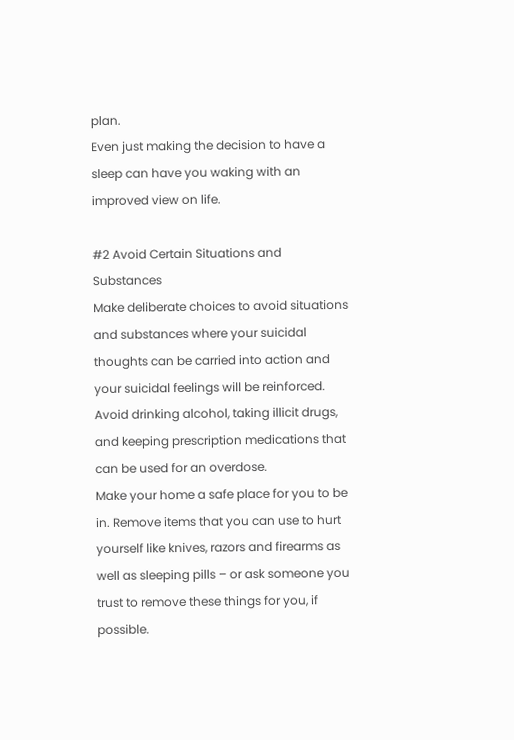plan.
Even just making the decision to have a sleep can have you waking with an improved view on life.

#2 Avoid Certain Situations and Substances
Make deliberate choices to avoid situations and substances where your suicidal thoughts can be carried into action and your suicidal feelings will be reinforced.
Avoid drinking alcohol, taking illicit drugs, and keeping prescription medications that can be used for an overdose.
Make your home a safe place for you to be in. Remove items that you can use to hurt yourself like knives, razors and firearms as well as sleeping pills – or ask someone you trust to remove these things for you, if possible.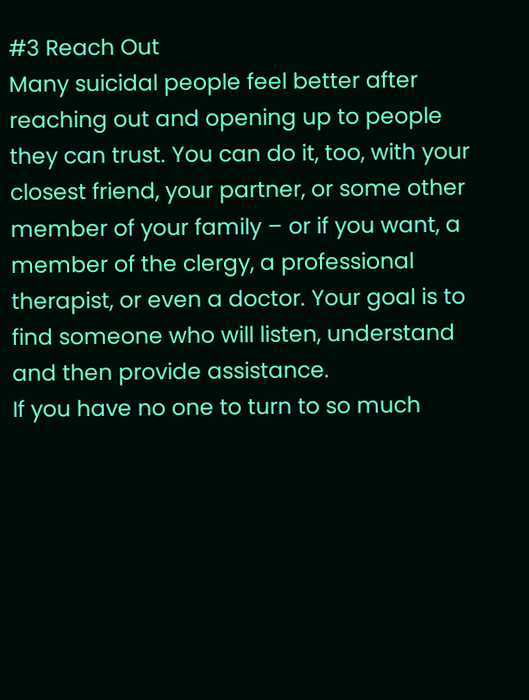#3 Reach Out
Many suicidal people feel better after reaching out and opening up to people they can trust. You can do it, too, with your closest friend, your partner, or some other member of your family – or if you want, a member of the clergy, a professional therapist, or even a doctor. Your goal is to find someone who will listen, understand and then provide assistance.
If you have no one to turn to so much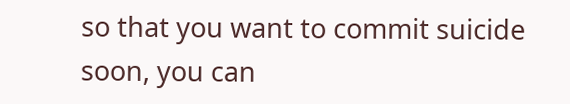so that you want to commit suicide soon, you can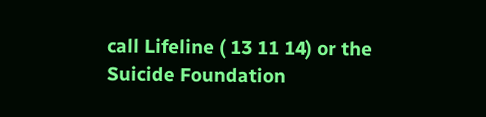call Lifeline ( 13 11 14) or the Suicide Foundation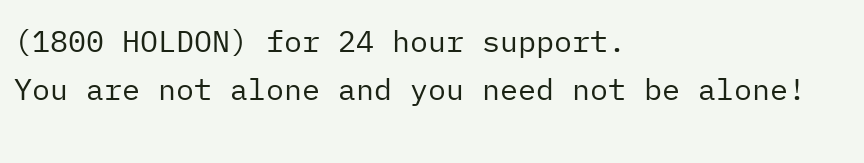(1800 HOLDON) for 24 hour support.
You are not alone and you need not be alone!